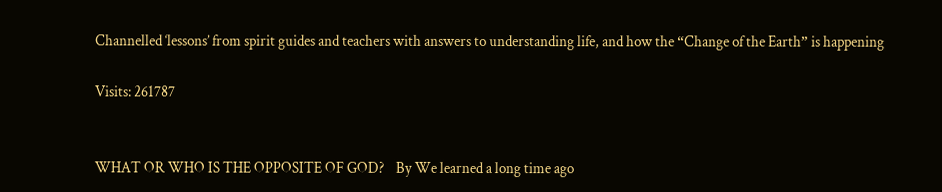Channelled ‘lessons’ from spirit guides and teachers with answers to understanding life, and how the “Change of the Earth” is happening

Visits: 261787


WHAT OR WHO IS THE OPPOSITE OF GOD?    By We learned a long time ago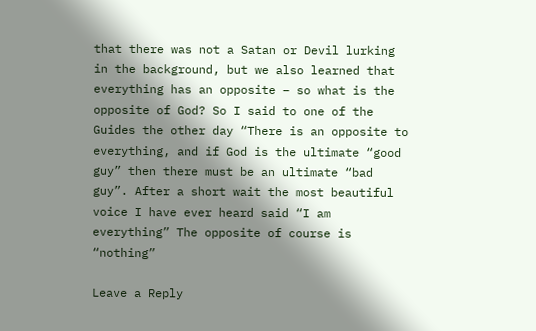that there was not a Satan or Devil lurking in the background, but we also learned that everything has an opposite – so what is the opposite of God? So I said to one of the Guides the other day “There is an opposite to everything, and if God is the ultimate “good guy” then there must be an ultimate “bad guy”. After a short wait the most beautiful voice I have ever heard said “I am everything” The opposite of course is “nothing”

Leave a Reply